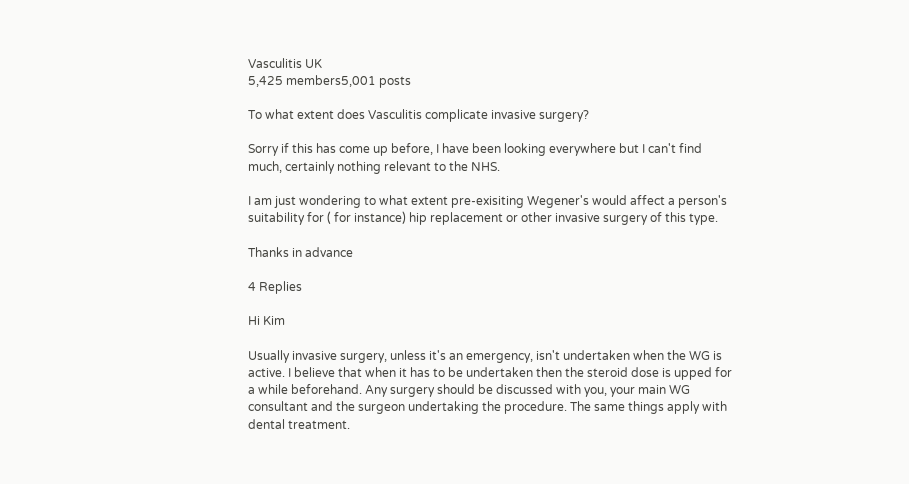Vasculitis UK
5,425 members5,001 posts

To what extent does Vasculitis complicate invasive surgery?

Sorry if this has come up before, I have been looking everywhere but I can't find much, certainly nothing relevant to the NHS.

I am just wondering to what extent pre-exisiting Wegener's would affect a person's suitability for ( for instance) hip replacement or other invasive surgery of this type.

Thanks in advance

4 Replies

Hi Kim

Usually invasive surgery, unless it's an emergency, isn't undertaken when the WG is active. I believe that when it has to be undertaken then the steroid dose is upped for a while beforehand. Any surgery should be discussed with you, your main WG consultant and the surgeon undertaking the procedure. The same things apply with dental treatment.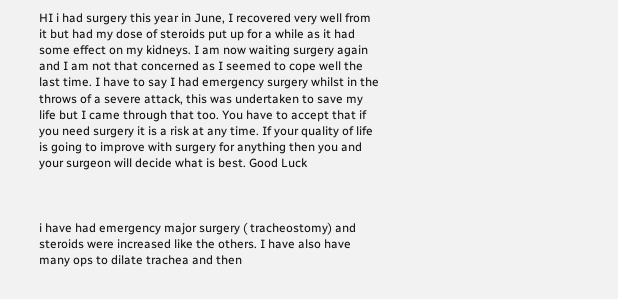HI i had surgery this year in June, I recovered very well from it but had my dose of steroids put up for a while as it had some effect on my kidneys. I am now waiting surgery again and I am not that concerned as I seemed to cope well the last time. I have to say I had emergency surgery whilst in the throws of a severe attack, this was undertaken to save my life but I came through that too. You have to accept that if you need surgery it is a risk at any time. If your quality of life is going to improve with surgery for anything then you and your surgeon will decide what is best. Good Luck



i have had emergency major surgery ( tracheostomy) and steroids were increased like the others. I have also have many ops to dilate trachea and then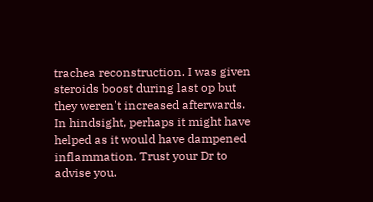trachea reconstruction. I was given steroids boost during last op but they weren't increased afterwards. In hindsight, perhaps it might have helped as it would have dampened inflammation. Trust your Dr to advise you.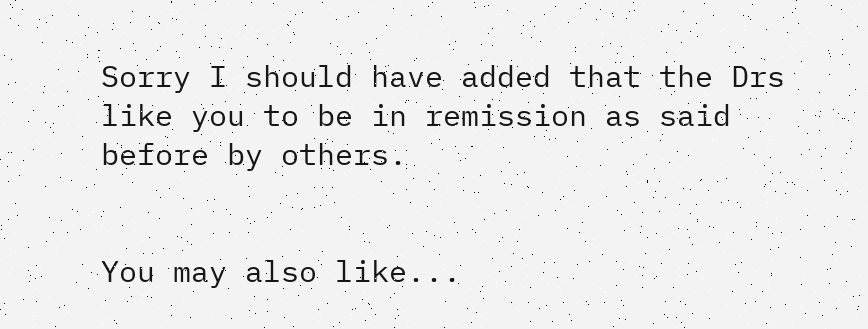Sorry I should have added that the Drs like you to be in remission as said before by others.


You may also like...